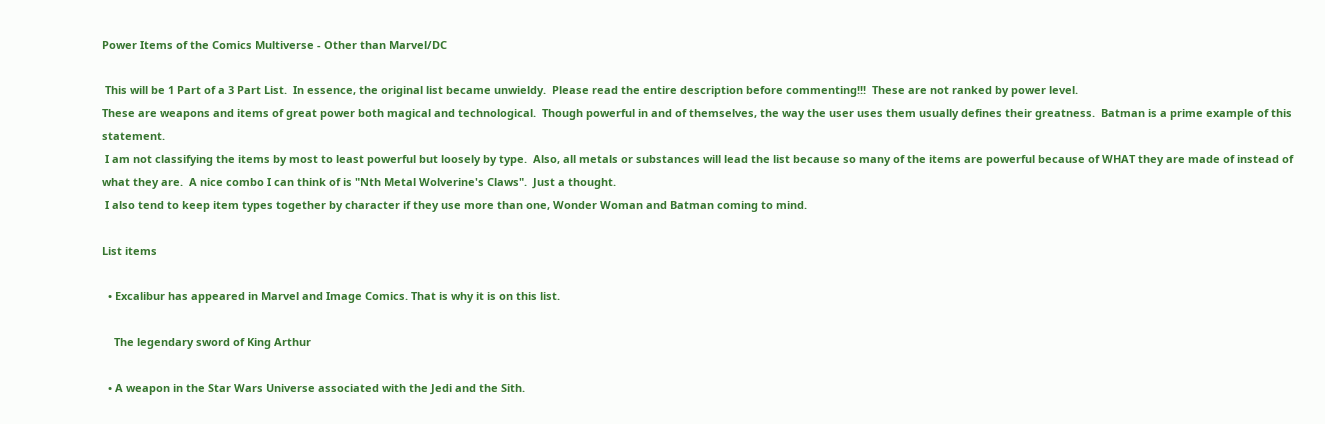Power Items of the Comics Multiverse - Other than Marvel/DC

 This will be 1 Part of a 3 Part List.  In essence, the original list became unwieldy.  Please read the entire description before commenting!!!  These are not ranked by power level.
These are weapons and items of great power both magical and technological.  Though powerful in and of themselves, the way the user uses them usually defines their greatness.  Batman is a prime example of this statement.
 I am not classifying the items by most to least powerful but loosely by type.  Also, all metals or substances will lead the list because so many of the items are powerful because of WHAT they are made of instead of what they are.  A nice combo I can think of is "Nth Metal Wolverine's Claws".  Just a thought.
 I also tend to keep item types together by character if they use more than one, Wonder Woman and Batman coming to mind.

List items

  • Excalibur has appeared in Marvel and Image Comics. That is why it is on this list.

    The legendary sword of King Arthur

  • A weapon in the Star Wars Universe associated with the Jedi and the Sith.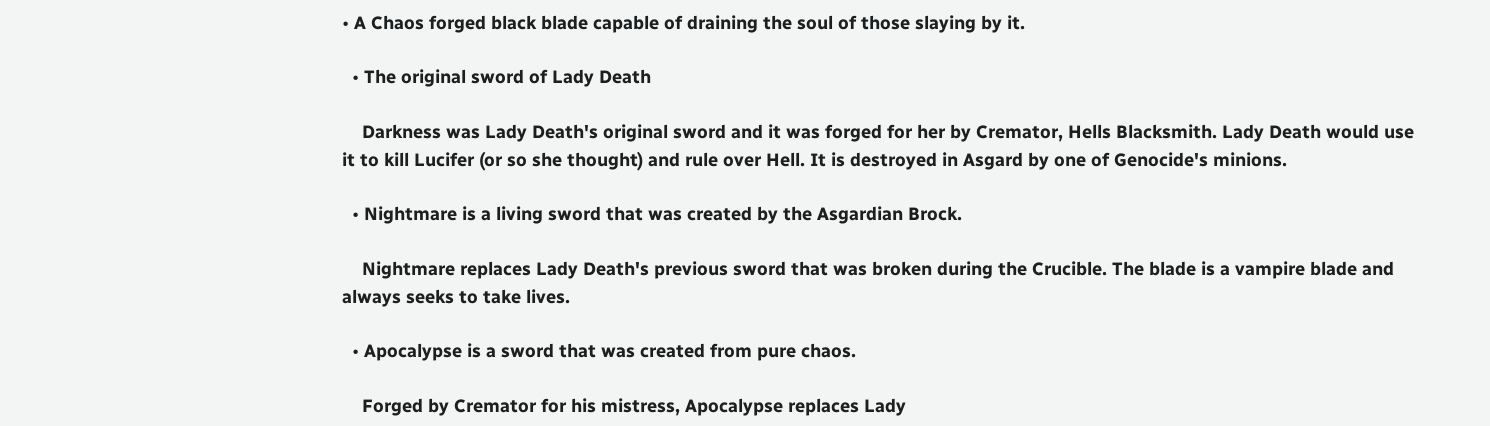• A Chaos forged black blade capable of draining the soul of those slaying by it.

  • The original sword of Lady Death

    Darkness was Lady Death's original sword and it was forged for her by Cremator, Hells Blacksmith. Lady Death would use it to kill Lucifer (or so she thought) and rule over Hell. It is destroyed in Asgard by one of Genocide's minions.

  • Nightmare is a living sword that was created by the Asgardian Brock.

    Nightmare replaces Lady Death's previous sword that was broken during the Crucible. The blade is a vampire blade and always seeks to take lives.

  • Apocalypse is a sword that was created from pure chaos.

    Forged by Cremator for his mistress, Apocalypse replaces Lady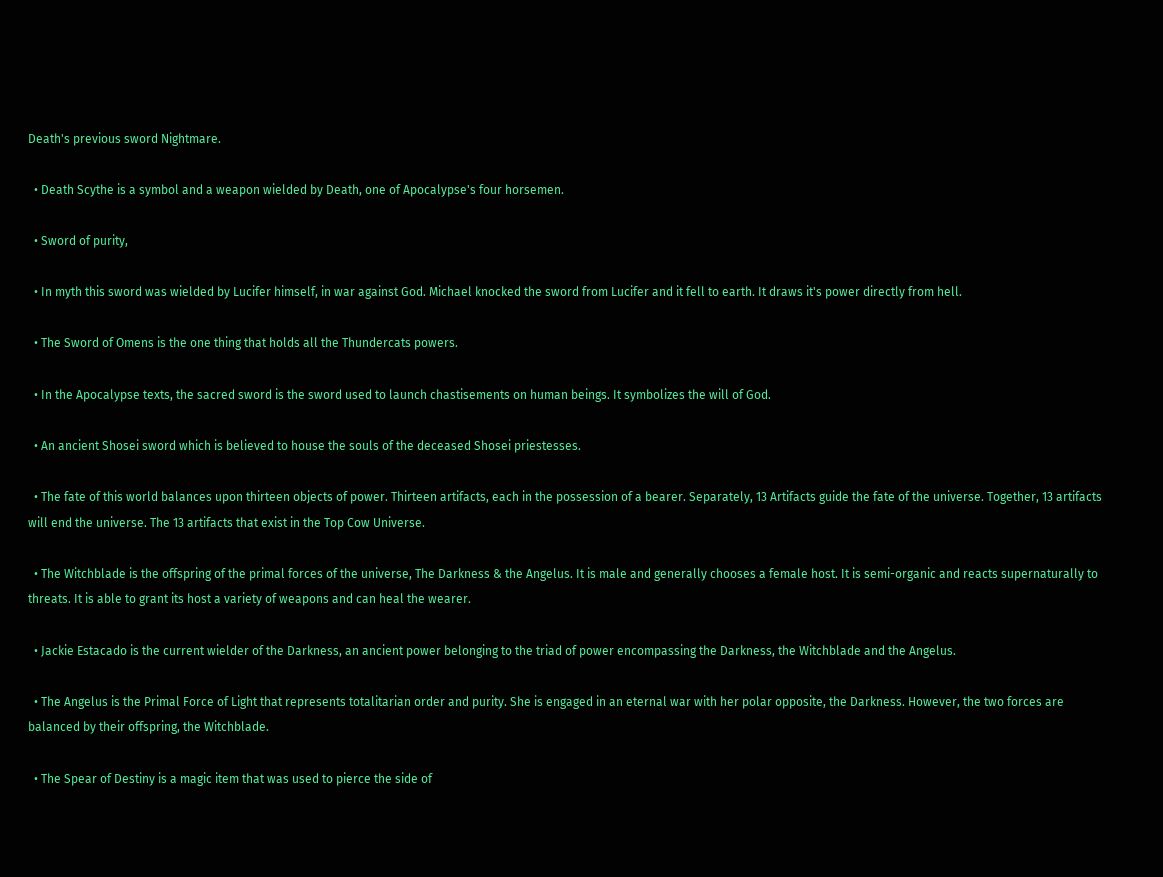Death's previous sword Nightmare.

  • Death Scythe is a symbol and a weapon wielded by Death, one of Apocalypse's four horsemen.

  • Sword of purity,

  • In myth this sword was wielded by Lucifer himself, in war against God. Michael knocked the sword from Lucifer and it fell to earth. It draws it's power directly from hell.

  • The Sword of Omens is the one thing that holds all the Thundercats powers.

  • In the Apocalypse texts, the sacred sword is the sword used to launch chastisements on human beings. It symbolizes the will of God.

  • An ancient Shosei sword which is believed to house the souls of the deceased Shosei priestesses.

  • The fate of this world balances upon thirteen objects of power. Thirteen artifacts, each in the possession of a bearer. Separately, 13 Artifacts guide the fate of the universe. Together, 13 artifacts will end the universe. The 13 artifacts that exist in the Top Cow Universe.

  • The Witchblade is the offspring of the primal forces of the universe, The Darkness & the Angelus. It is male and generally chooses a female host. It is semi-organic and reacts supernaturally to threats. It is able to grant its host a variety of weapons and can heal the wearer.

  • Jackie Estacado is the current wielder of the Darkness, an ancient power belonging to the triad of power encompassing the Darkness, the Witchblade and the Angelus.

  • The Angelus is the Primal Force of Light that represents totalitarian order and purity. She is engaged in an eternal war with her polar opposite, the Darkness. However, the two forces are balanced by their offspring, the Witchblade.

  • The Spear of Destiny is a magic item that was used to pierce the side of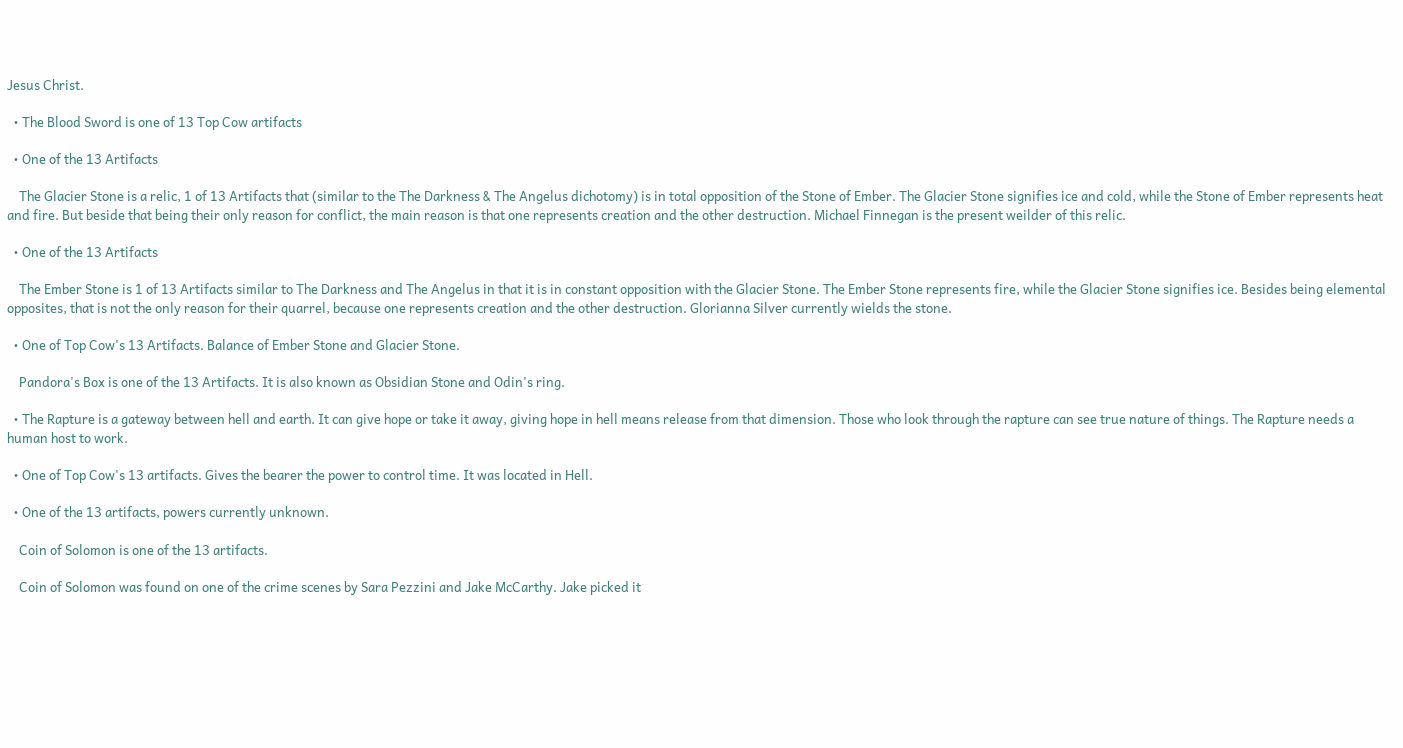Jesus Christ.

  • The Blood Sword is one of 13 Top Cow artifacts

  • One of the 13 Artifacts

    The Glacier Stone is a relic, 1 of 13 Artifacts that (similar to the The Darkness & The Angelus dichotomy) is in total opposition of the Stone of Ember. The Glacier Stone signifies ice and cold, while the Stone of Ember represents heat and fire. But beside that being their only reason for conflict, the main reason is that one represents creation and the other destruction. Michael Finnegan is the present weilder of this relic.

  • One of the 13 Artifacts

    The Ember Stone is 1 of 13 Artifacts similar to The Darkness and The Angelus in that it is in constant opposition with the Glacier Stone. The Ember Stone represents fire, while the Glacier Stone signifies ice. Besides being elemental opposites, that is not the only reason for their quarrel, because one represents creation and the other destruction. Glorianna Silver currently wields the stone.

  • One of Top Cow's 13 Artifacts. Balance of Ember Stone and Glacier Stone.

    Pandora's Box is one of the 13 Artifacts. It is also known as Obsidian Stone and Odin's ring.

  • The Rapture is a gateway between hell and earth. It can give hope or take it away, giving hope in hell means release from that dimension. Those who look through the rapture can see true nature of things. The Rapture needs a human host to work.

  • One of Top Cow's 13 artifacts. Gives the bearer the power to control time. It was located in Hell.

  • One of the 13 artifacts, powers currently unknown.

    Coin of Solomon is one of the 13 artifacts.

    Coin of Solomon was found on one of the crime scenes by Sara Pezzini and Jake McCarthy. Jake picked it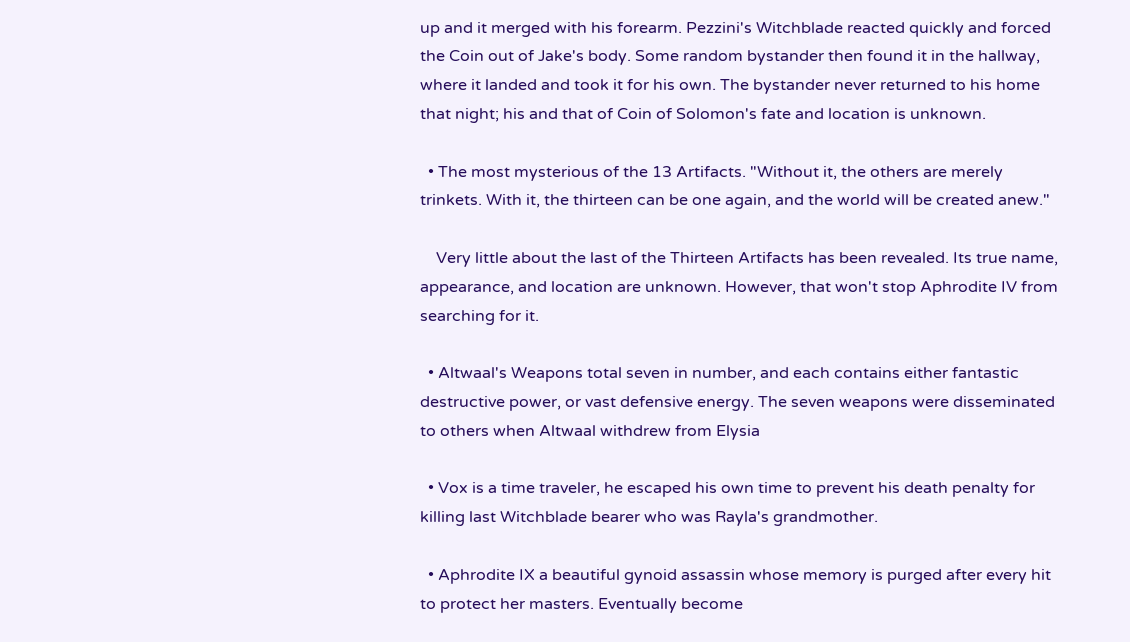up and it merged with his forearm. Pezzini's Witchblade reacted quickly and forced the Coin out of Jake's body. Some random bystander then found it in the hallway, where it landed and took it for his own. The bystander never returned to his home that night; his and that of Coin of Solomon's fate and location is unknown.

  • The most mysterious of the 13 Artifacts. "Without it, the others are merely trinkets. With it, the thirteen can be one again, and the world will be created anew."

    Very little about the last of the Thirteen Artifacts has been revealed. Its true name, appearance, and location are unknown. However, that won't stop Aphrodite IV from searching for it.

  • Altwaal's Weapons total seven in number, and each contains either fantastic destructive power, or vast defensive energy. The seven weapons were disseminated to others when Altwaal withdrew from Elysia

  • Vox is a time traveler, he escaped his own time to prevent his death penalty for killing last Witchblade bearer who was Rayla's grandmother.

  • Aphrodite IX a beautiful gynoid assassin whose memory is purged after every hit to protect her masters. Eventually become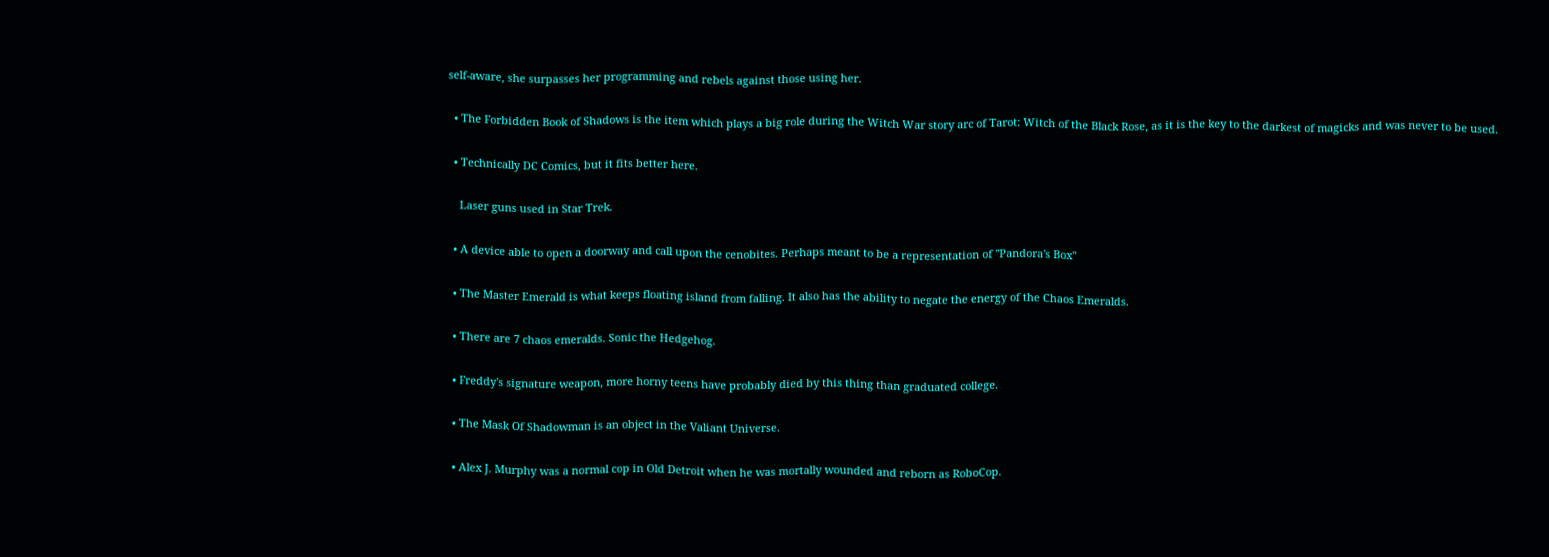self-aware, she surpasses her programming and rebels against those using her.

  • The Forbidden Book of Shadows is the item which plays a big role during the Witch War story arc of Tarot: Witch of the Black Rose, as it is the key to the darkest of magicks and was never to be used.

  • Technically DC Comics, but it fits better here.

    Laser guns used in Star Trek.

  • A device able to open a doorway and call upon the cenobites. Perhaps meant to be a representation of "Pandora's Box"

  • The Master Emerald is what keeps floating island from falling. It also has the ability to negate the energy of the Chaos Emeralds.

  • There are 7 chaos emeralds. Sonic the Hedgehog.

  • Freddy's signature weapon, more horny teens have probably died by this thing than graduated college.

  • The Mask Of Shadowman is an object in the Valiant Universe.

  • Alex J. Murphy was a normal cop in Old Detroit when he was mortally wounded and reborn as RoboCop.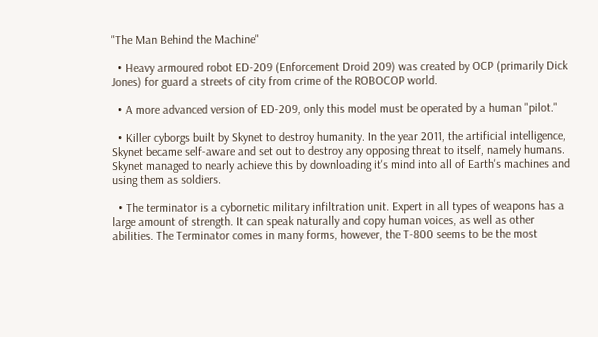"The Man Behind the Machine"

  • Heavy armoured robot ED-209 (Enforcement Droid 209) was created by OCP (primarily Dick Jones) for guard a streets of city from crime of the ROBOCOP world.

  • A more advanced version of ED-209, only this model must be operated by a human "pilot."

  • Killer cyborgs built by Skynet to destroy humanity. In the year 2011, the artificial intelligence, Skynet became self-aware and set out to destroy any opposing threat to itself, namely humans. Skynet managed to nearly achieve this by downloading it's mind into all of Earth's machines and using them as soldiers.

  • The terminator is a cybornetic military infiltration unit. Expert in all types of weapons has a large amount of strength. It can speak naturally and copy human voices, as well as other abilities. The Terminator comes in many forms, however, the T-800 seems to be the most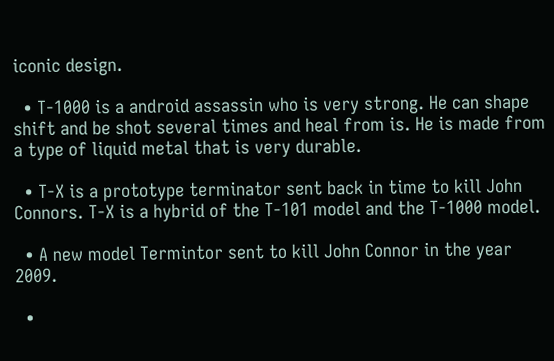iconic design.

  • T-1000 is a android assassin who is very strong. He can shape shift and be shot several times and heal from is. He is made from a type of liquid metal that is very durable.

  • T-X is a prototype terminator sent back in time to kill John Connors. T-X is a hybrid of the T-101 model and the T-1000 model.

  • A new model Termintor sent to kill John Connor in the year 2009.

  •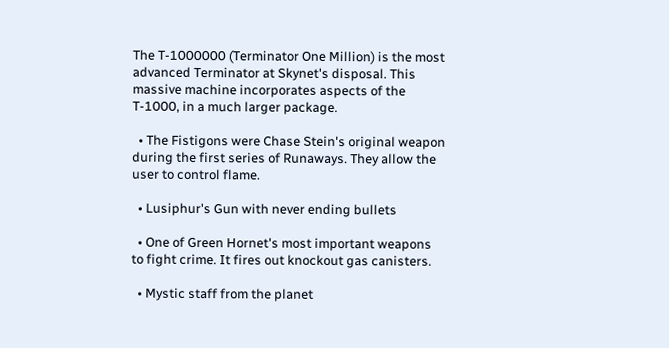The T-1000000 (Terminator One Million) is the most advanced Terminator at Skynet's disposal. This massive machine incorporates aspects of the T-1000, in a much larger package.

  • The Fistigons were Chase Stein's original weapon during the first series of Runaways. They allow the user to control flame.

  • Lusiphur's Gun with never ending bullets

  • One of Green Hornet's most important weapons to fight crime. It fires out knockout gas canisters.

  • Mystic staff from the planet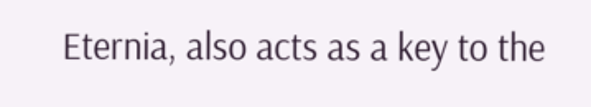Eternia, also acts as a key to the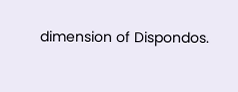dimension of Dispondos.